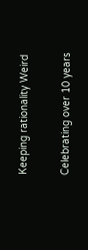Keeping rationality Weird

Celebrating over 10 years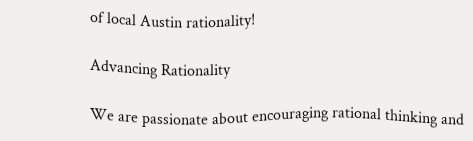of local Austin rationality!

Advancing Rationality

We are passionate about encouraging rational thinking and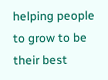helping people to grow to be their best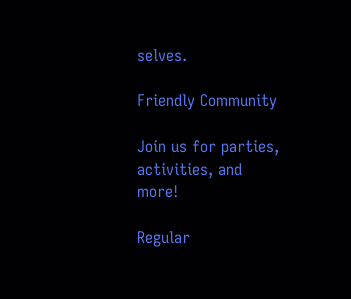selves.

Friendly Community

Join us for parties, activities, and more!

Regular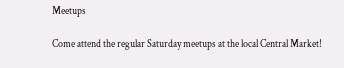Meetups

Come attend the regular Saturday meetups at the local Central Market!